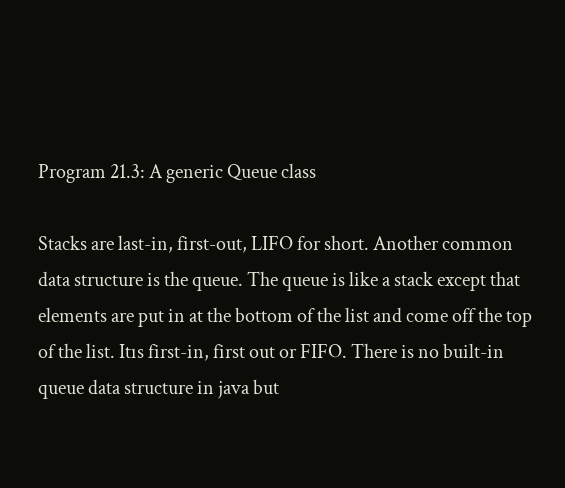Program 21.3: A generic Queue class

Stacks are last-in, first-out, LIFO for short. Another common data structure is the queue. The queue is like a stack except that elements are put in at the bottom of the list and come off the top of the list. Itıs first-in, first out or FIFO. There is no built-in queue data structure in java but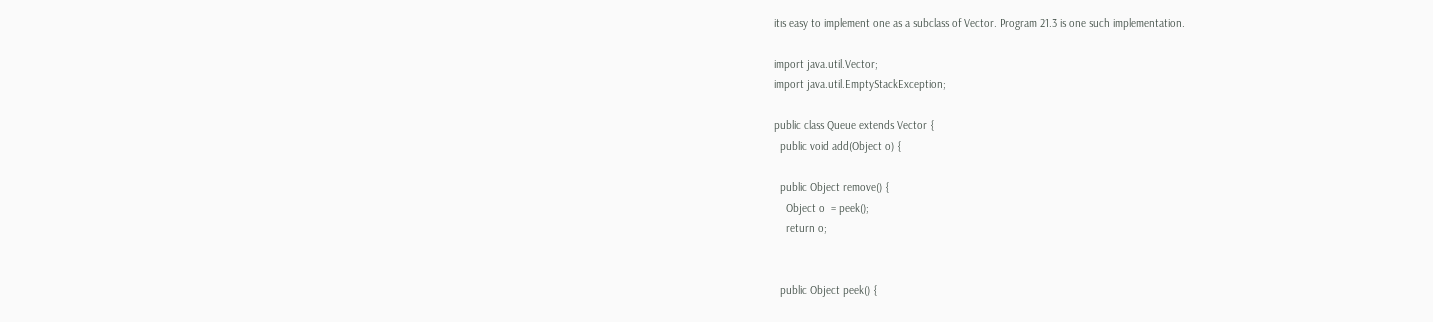itıs easy to implement one as a subclass of Vector. Program 21.3 is one such implementation.

import java.util.Vector;
import java.util.EmptyStackException;

public class Queue extends Vector {
  public void add(Object o) {

  public Object remove() {
    Object o  = peek();
    return o;


  public Object peek() {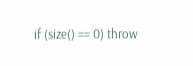if (size() == 0) throw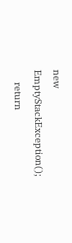new EmptyStackException();
    return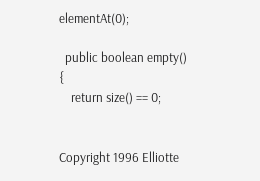elementAt(0);

  public boolean empty() {
    return size() == 0;


Copyright 1996 Elliotte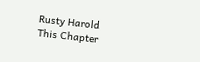Rusty Harold
This Chapter